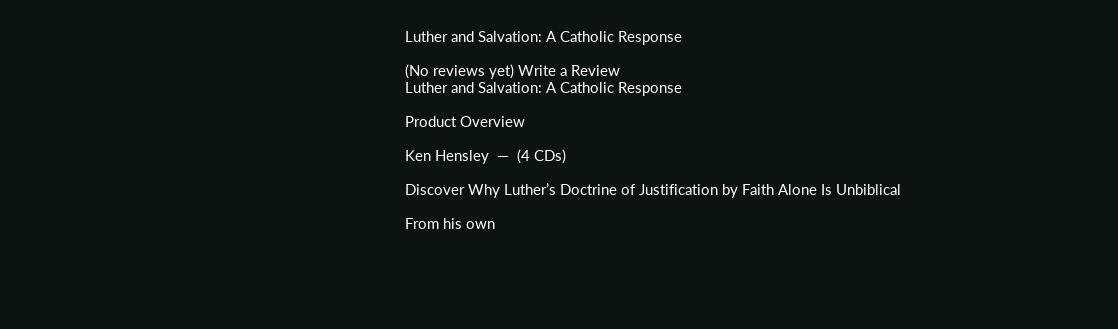Luther and Salvation: A Catholic Response

(No reviews yet) Write a Review
Luther and Salvation: A Catholic Response

Product Overview

Ken Hensley  —  (4 CDs)

Discover Why Luther’s Doctrine of Justification by Faith Alone Is Unbiblical

From his own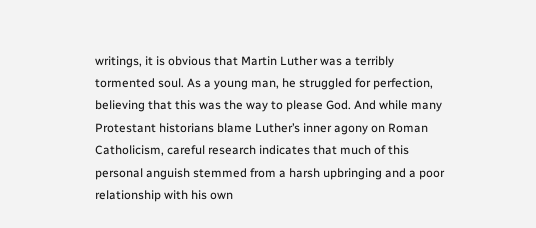writings, it is obvious that Martin Luther was a terribly tormented soul. As a young man, he struggled for perfection, believing that this was the way to please God. And while many Protestant historians blame Luther’s inner agony on Roman Catholicism, careful research indicates that much of this personal anguish stemmed from a harsh upbringing and a poor relationship with his own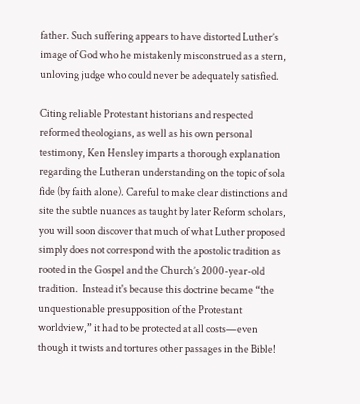father. Such suffering appears to have distorted Luther’s image of God who he mistakenly misconstrued as a stern, unloving judge who could never be adequately satisfied.

Citing reliable Protestant historians and respected reformed theologians, as well as his own personal testimony, Ken Hensley imparts a thorough explanation regarding the Lutheran understanding on the topic of sola fide (by faith alone). Careful to make clear distinctions and site the subtle nuances as taught by later Reform scholars, you will soon discover that much of what Luther proposed simply does not correspond with the apostolic tradition as rooted in the Gospel and the Church’s 2000-year-old tradition.  Instead it's because this doctrine became “the unquestionable presupposition of the Protestant worldview,” it had to be protected at all costs—even though it twists and tortures other passages in the Bible!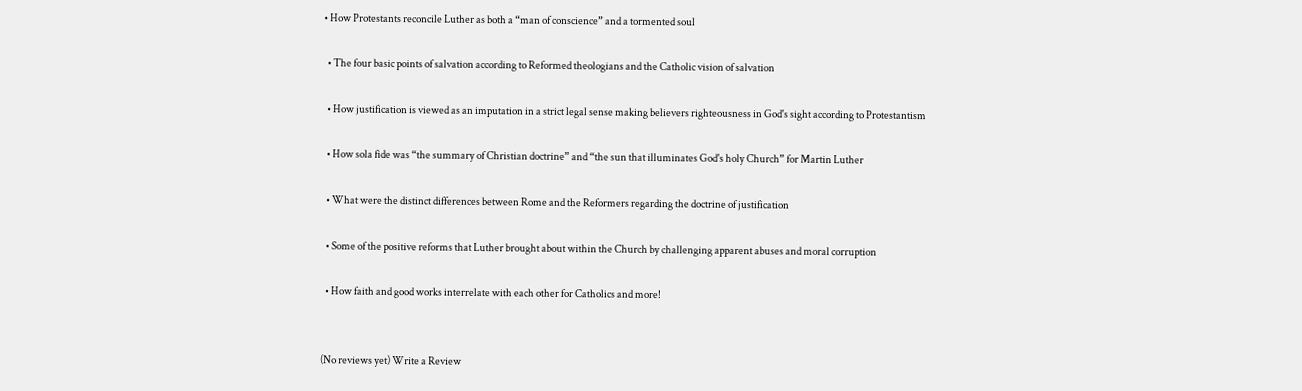• How Protestants reconcile Luther as both a “man of conscience” and a tormented soul

  • The four basic points of salvation according to Reformed theologians and the Catholic vision of salvation

  • How justification is viewed as an imputation in a strict legal sense making believers righteousness in God's sight according to Protestantism

  • How sola fide was “the summary of Christian doctrine” and “the sun that illuminates God's holy Church” for Martin Luther

  • What were the distinct differences between Rome and the Reformers regarding the doctrine of justification

  • Some of the positive reforms that Luther brought about within the Church by challenging apparent abuses and moral corruption

  • How faith and good works interrelate with each other for Catholics and more!


(No reviews yet) Write a Review